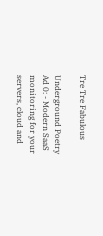Tre Tre Fabulous

Underground Poetry
Ad 0: - Modern SaaS monitoring for your servers, cloud and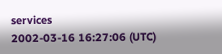services
2002-03-16 16:27:06 (UTC)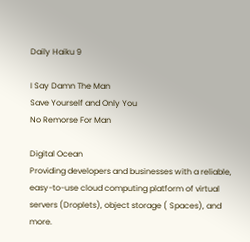Daily Haiku 9

I Say Damn The Man
Save Yourself and Only You
No Remorse For Man

Digital Ocean
Providing developers and businesses with a reliable, easy-to-use cloud computing platform of virtual servers (Droplets), object storage ( Spaces), and more.